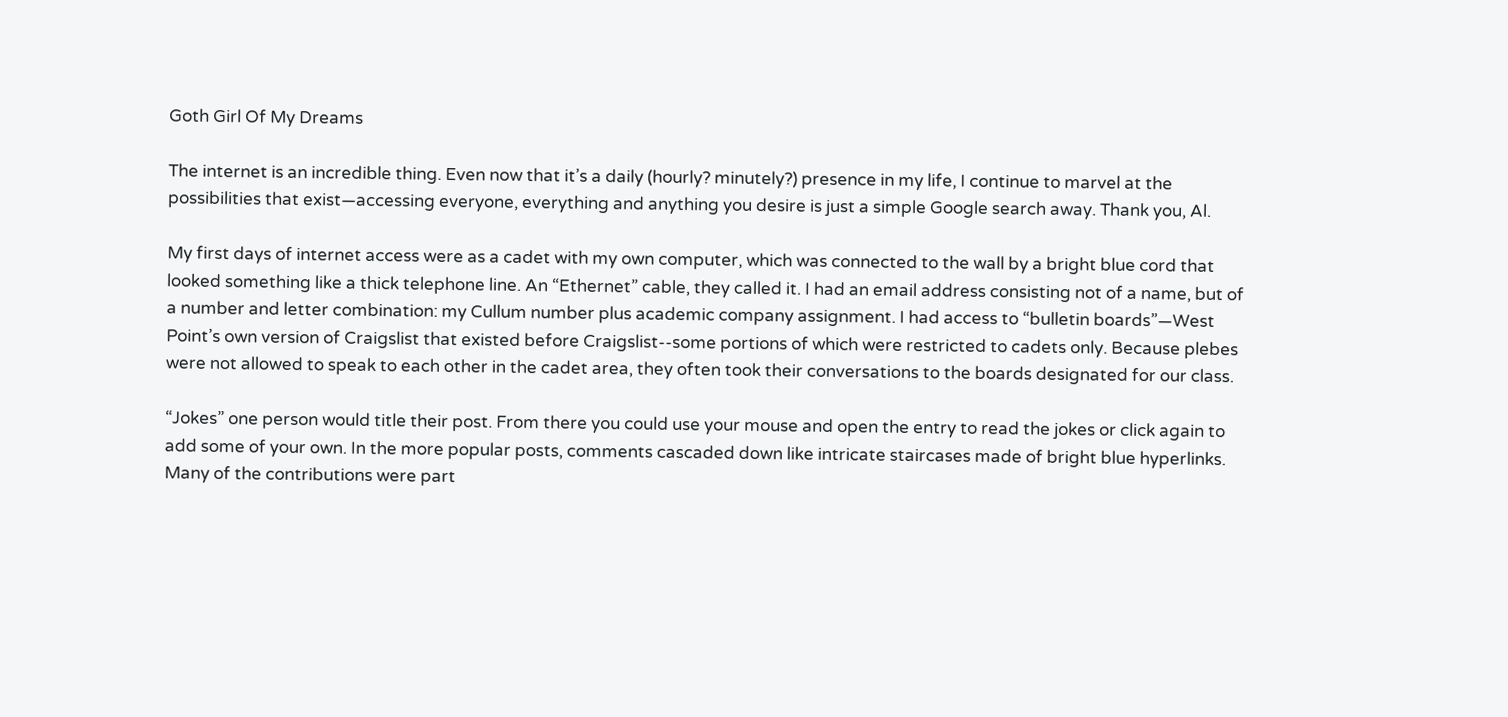Goth Girl Of My Dreams

The internet is an incredible thing. Even now that it’s a daily (hourly? minutely?) presence in my life, I continue to marvel at the possibilities that exist—accessing everyone, everything and anything you desire is just a simple Google search away. Thank you, Al.

My first days of internet access were as a cadet with my own computer, which was connected to the wall by a bright blue cord that looked something like a thick telephone line. An “Ethernet” cable, they called it. I had an email address consisting not of a name, but of a number and letter combination: my Cullum number plus academic company assignment. I had access to “bulletin boards”—West Point’s own version of Craigslist that existed before Craigslist--some portions of which were restricted to cadets only. Because plebes were not allowed to speak to each other in the cadet area, they often took their conversations to the boards designated for our class.

“Jokes” one person would title their post. From there you could use your mouse and open the entry to read the jokes or click again to add some of your own. In the more popular posts, comments cascaded down like intricate staircases made of bright blue hyperlinks. Many of the contributions were part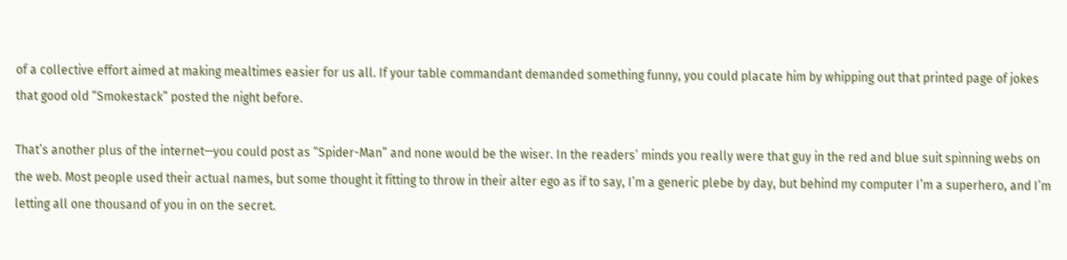of a collective effort aimed at making mealtimes easier for us all. If your table commandant demanded something funny, you could placate him by whipping out that printed page of jokes that good old “Smokestack” posted the night before.

That’s another plus of the internet—you could post as “Spider-Man” and none would be the wiser. In the readers’ minds you really were that guy in the red and blue suit spinning webs on the web. Most people used their actual names, but some thought it fitting to throw in their alter ego as if to say, I’m a generic plebe by day, but behind my computer I’m a superhero, and I’m letting all one thousand of you in on the secret.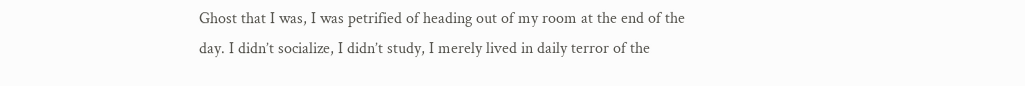Ghost that I was, I was petrified of heading out of my room at the end of the day. I didn’t socialize, I didn’t study, I merely lived in daily terror of the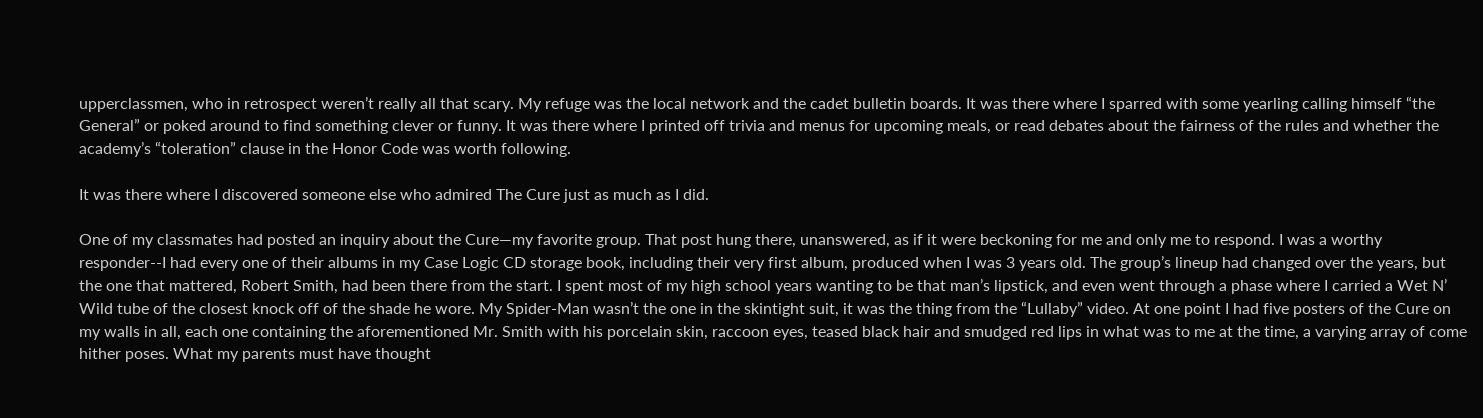upperclassmen, who in retrospect weren’t really all that scary. My refuge was the local network and the cadet bulletin boards. It was there where I sparred with some yearling calling himself “the General” or poked around to find something clever or funny. It was there where I printed off trivia and menus for upcoming meals, or read debates about the fairness of the rules and whether the academy’s “toleration” clause in the Honor Code was worth following.

It was there where I discovered someone else who admired The Cure just as much as I did.

One of my classmates had posted an inquiry about the Cure—my favorite group. That post hung there, unanswered, as if it were beckoning for me and only me to respond. I was a worthy responder--I had every one of their albums in my Case Logic CD storage book, including their very first album, produced when I was 3 years old. The group’s lineup had changed over the years, but the one that mattered, Robert Smith, had been there from the start. I spent most of my high school years wanting to be that man’s lipstick, and even went through a phase where I carried a Wet N’ Wild tube of the closest knock off of the shade he wore. My Spider-Man wasn’t the one in the skintight suit, it was the thing from the “Lullaby” video. At one point I had five posters of the Cure on my walls in all, each one containing the aforementioned Mr. Smith with his porcelain skin, raccoon eyes, teased black hair and smudged red lips in what was to me at the time, a varying array of come hither poses. What my parents must have thought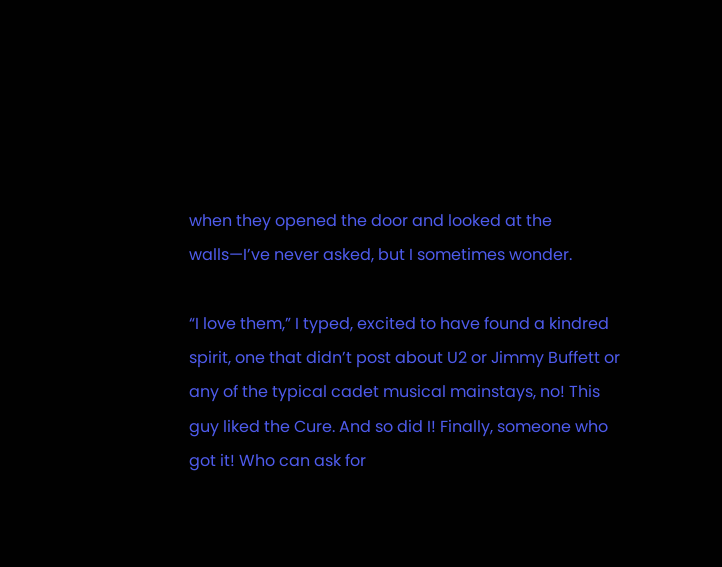when they opened the door and looked at the walls—I’ve never asked, but I sometimes wonder.

“I love them,” I typed, excited to have found a kindred spirit, one that didn’t post about U2 or Jimmy Buffett or any of the typical cadet musical mainstays, no! This guy liked the Cure. And so did I! Finally, someone who got it! Who can ask for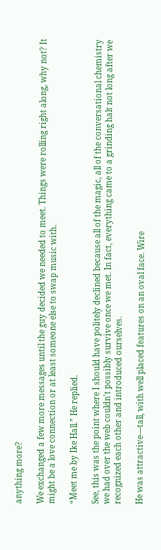anything more?

We exchanged a few more messages until the guy decided we needed to meet. Things were rolling right along, why not? It might be a love connection or at least someone else to swap music with.

“Meet me by Ike Hall.” He replied.

See, this was the point where I should have politely declined because all of the magic, all of the conversational chemistry we had over the web couldn't possibly survive once we met. In fact, everything came to a grinding halt not long after we recognized each other and introduced ourselves.

He was attractive—tall, with well placed features on an oval face. Wire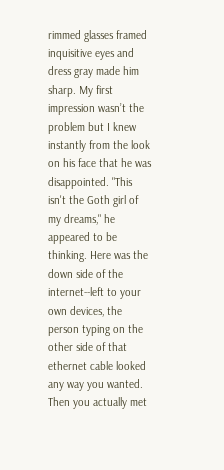rimmed glasses framed inquisitive eyes and dress gray made him sharp. My first impression wasn’t the problem but I knew instantly from the look on his face that he was disappointed. "This isn't the Goth girl of my dreams," he appeared to be thinking. Here was the down side of the internet--left to your own devices, the person typing on the other side of that ethernet cable looked any way you wanted. Then you actually met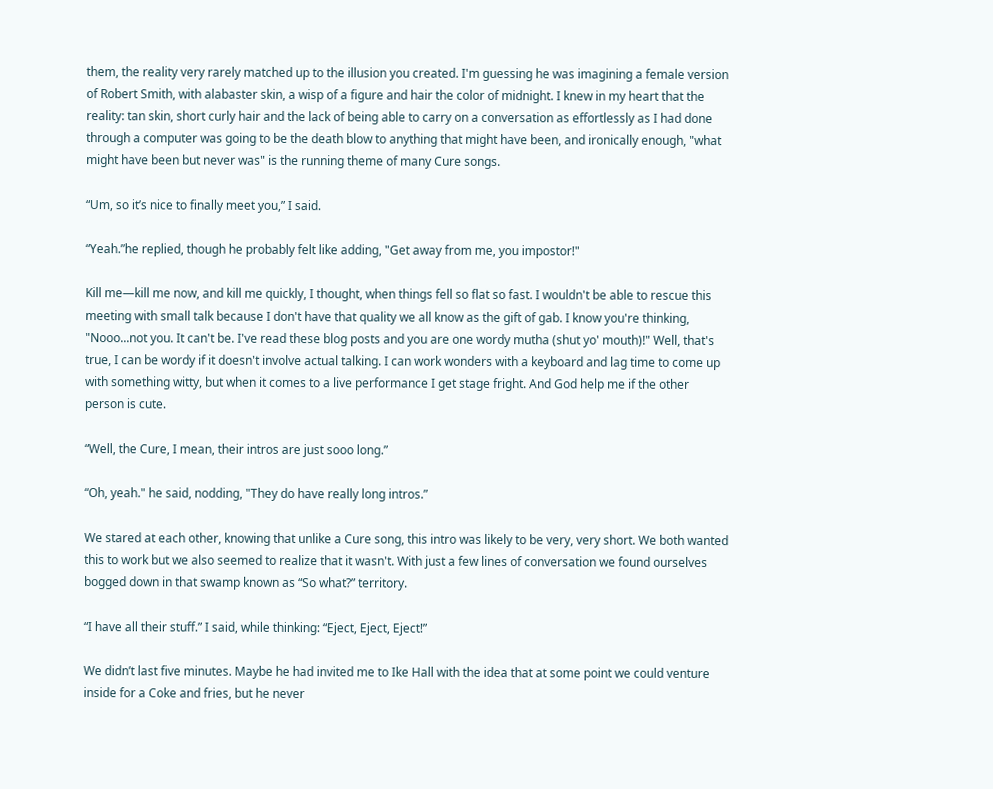them, the reality very rarely matched up to the illusion you created. I'm guessing he was imagining a female version of Robert Smith, with alabaster skin, a wisp of a figure and hair the color of midnight. I knew in my heart that the reality: tan skin, short curly hair and the lack of being able to carry on a conversation as effortlessly as I had done through a computer was going to be the death blow to anything that might have been, and ironically enough, "what might have been but never was" is the running theme of many Cure songs.

“Um, so it’s nice to finally meet you,” I said.

“Yeah.”he replied, though he probably felt like adding, "Get away from me, you impostor!"

Kill me—kill me now, and kill me quickly, I thought, when things fell so flat so fast. I wouldn't be able to rescue this meeting with small talk because I don't have that quality we all know as the gift of gab. I know you're thinking, "Nooo...not you. It can't be. I've read these blog posts and you are one wordy mutha (shut yo' mouth)!" Well, that's true, I can be wordy if it doesn't involve actual talking. I can work wonders with a keyboard and lag time to come up with something witty, but when it comes to a live performance I get stage fright. And God help me if the other person is cute.

“Well, the Cure, I mean, their intros are just sooo long.”

“Oh, yeah." he said, nodding, "They do have really long intros.”

We stared at each other, knowing that unlike a Cure song, this intro was likely to be very, very short. We both wanted this to work but we also seemed to realize that it wasn't. With just a few lines of conversation we found ourselves bogged down in that swamp known as “So what?” territory.

“I have all their stuff.” I said, while thinking: “Eject, Eject, Eject!”

We didn’t last five minutes. Maybe he had invited me to Ike Hall with the idea that at some point we could venture inside for a Coke and fries, but he never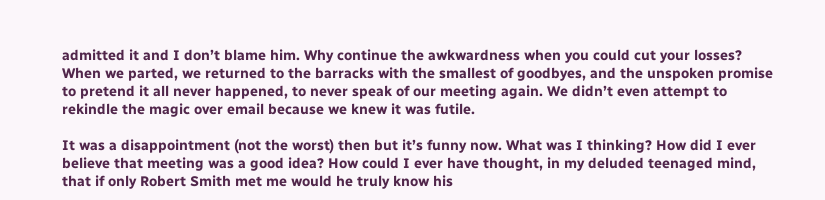admitted it and I don’t blame him. Why continue the awkwardness when you could cut your losses? When we parted, we returned to the barracks with the smallest of goodbyes, and the unspoken promise to pretend it all never happened, to never speak of our meeting again. We didn’t even attempt to rekindle the magic over email because we knew it was futile.

It was a disappointment (not the worst) then but it’s funny now. What was I thinking? How did I ever believe that meeting was a good idea? How could I ever have thought, in my deluded teenaged mind, that if only Robert Smith met me would he truly know his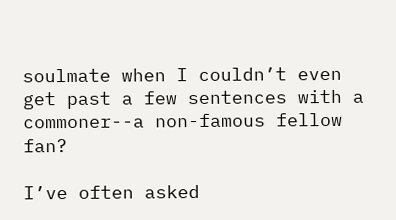soulmate when I couldn’t even get past a few sentences with a commoner--a non-famous fellow fan?

I’ve often asked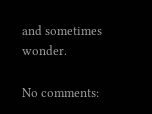and sometimes wonder.

No comments: